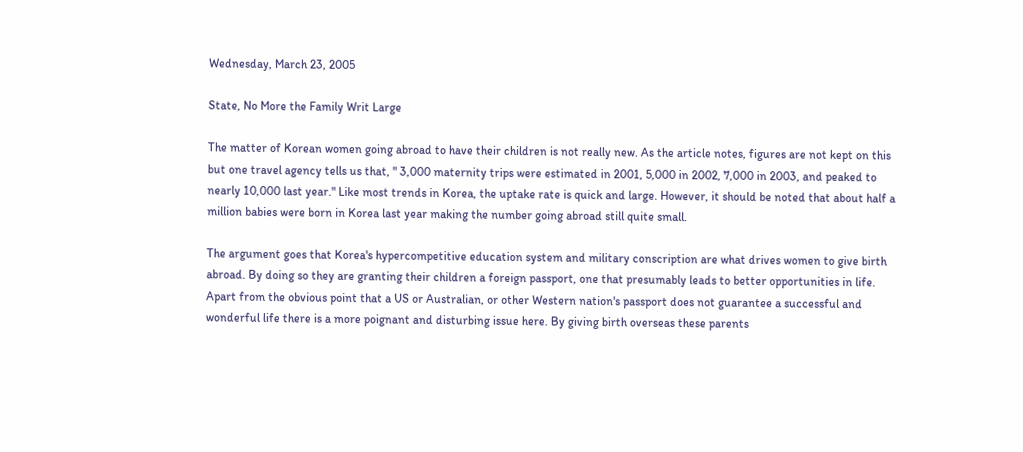Wednesday, March 23, 2005

State, No More the Family Writ Large

The matter of Korean women going abroad to have their children is not really new. As the article notes, figures are not kept on this but one travel agency tells us that, " 3,000 maternity trips were estimated in 2001, 5,000 in 2002, 7,000 in 2003, and peaked to nearly 10,000 last year." Like most trends in Korea, the uptake rate is quick and large. However, it should be noted that about half a million babies were born in Korea last year making the number going abroad still quite small.

The argument goes that Korea's hypercompetitive education system and military conscription are what drives women to give birth abroad. By doing so they are granting their children a foreign passport, one that presumably leads to better opportunities in life. Apart from the obvious point that a US or Australian, or other Western nation's passport does not guarantee a successful and wonderful life there is a more poignant and disturbing issue here. By giving birth overseas these parents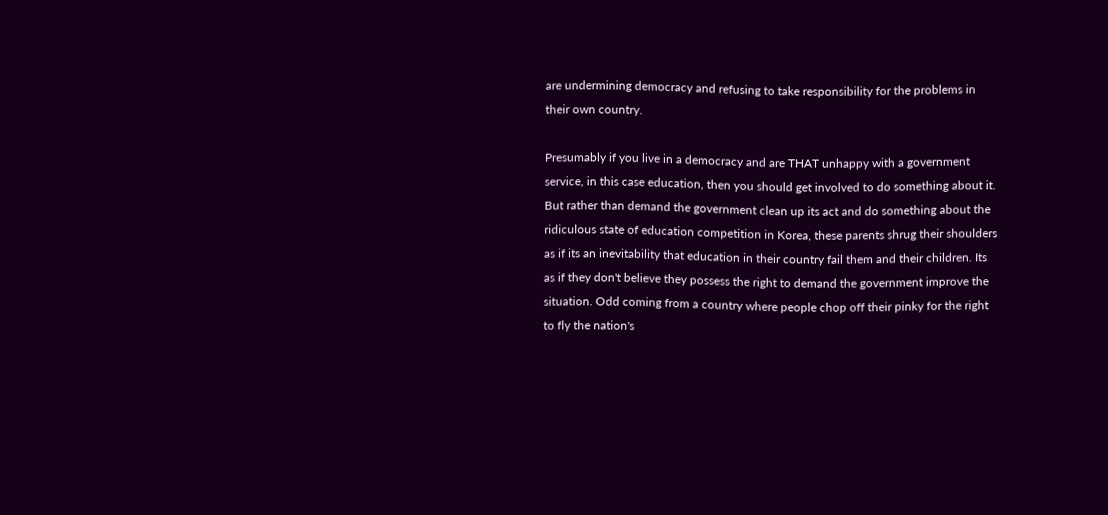are undermining democracy and refusing to take responsibility for the problems in their own country.

Presumably if you live in a democracy and are THAT unhappy with a government service, in this case education, then you should get involved to do something about it. But rather than demand the government clean up its act and do something about the ridiculous state of education competition in Korea, these parents shrug their shoulders as if its an inevitability that education in their country fail them and their children. Its as if they don't believe they possess the right to demand the government improve the situation. Odd coming from a country where people chop off their pinky for the right to fly the nation's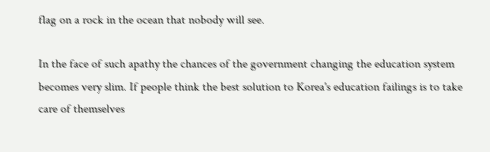flag on a rock in the ocean that nobody will see.

In the face of such apathy the chances of the government changing the education system becomes very slim. If people think the best solution to Korea's education failings is to take care of themselves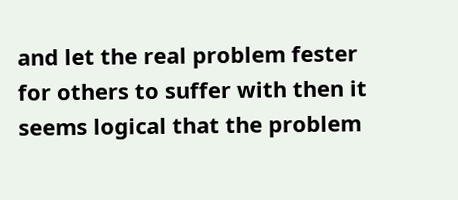and let the real problem fester for others to suffer with then it seems logical that the problem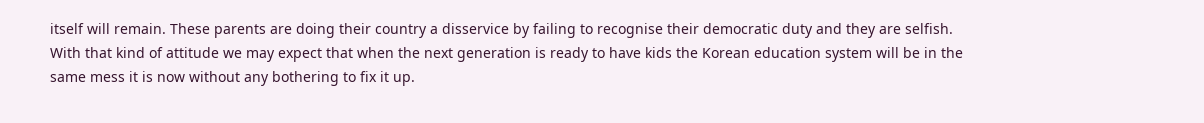itself will remain. These parents are doing their country a disservice by failing to recognise their democratic duty and they are selfish. With that kind of attitude we may expect that when the next generation is ready to have kids the Korean education system will be in the same mess it is now without any bothering to fix it up.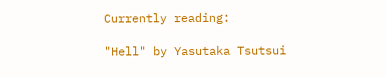Currently reading:

"Hell" by Yasutaka Tsutsui